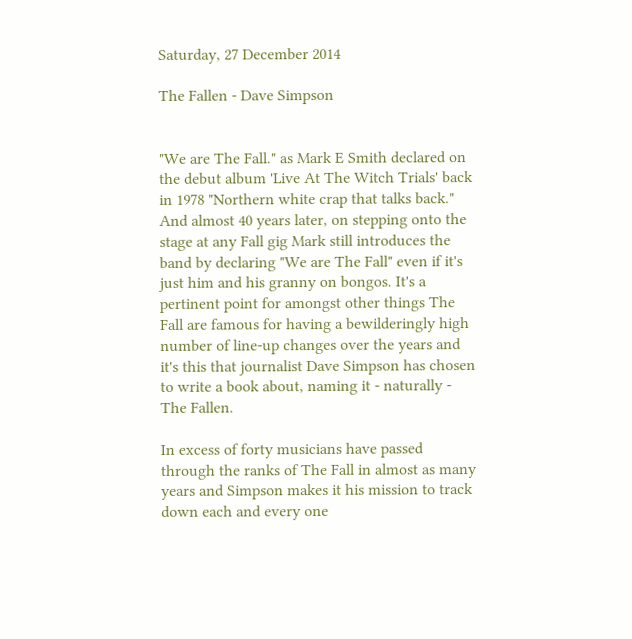Saturday, 27 December 2014

The Fallen - Dave Simpson


"We are The Fall." as Mark E Smith declared on the debut album 'Live At The Witch Trials' back in 1978 "Northern white crap that talks back." And almost 40 years later, on stepping onto the stage at any Fall gig Mark still introduces the band by declaring "We are The Fall" even if it's just him and his granny on bongos. It's a pertinent point for amongst other things The Fall are famous for having a bewilderingly high number of line-up changes over the years and it's this that journalist Dave Simpson has chosen to write a book about, naming it - naturally - The Fallen.

In excess of forty musicians have passed through the ranks of The Fall in almost as many years and Simpson makes it his mission to track down each and every one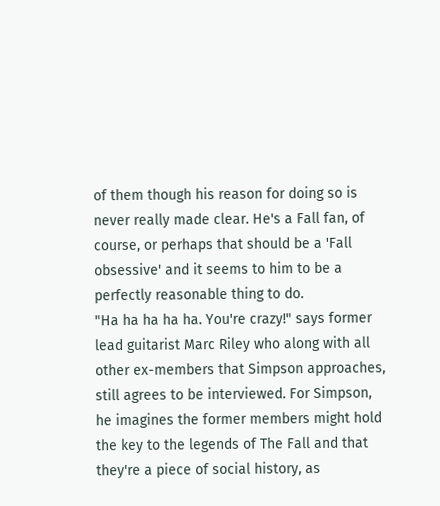of them though his reason for doing so is never really made clear. He's a Fall fan, of course, or perhaps that should be a 'Fall obsessive' and it seems to him to be a perfectly reasonable thing to do.
"Ha ha ha ha ha. You're crazy!" says former lead guitarist Marc Riley who along with all other ex-members that Simpson approaches, still agrees to be interviewed. For Simpson, he imagines the former members might hold the key to the legends of The Fall and that they're a piece of social history, as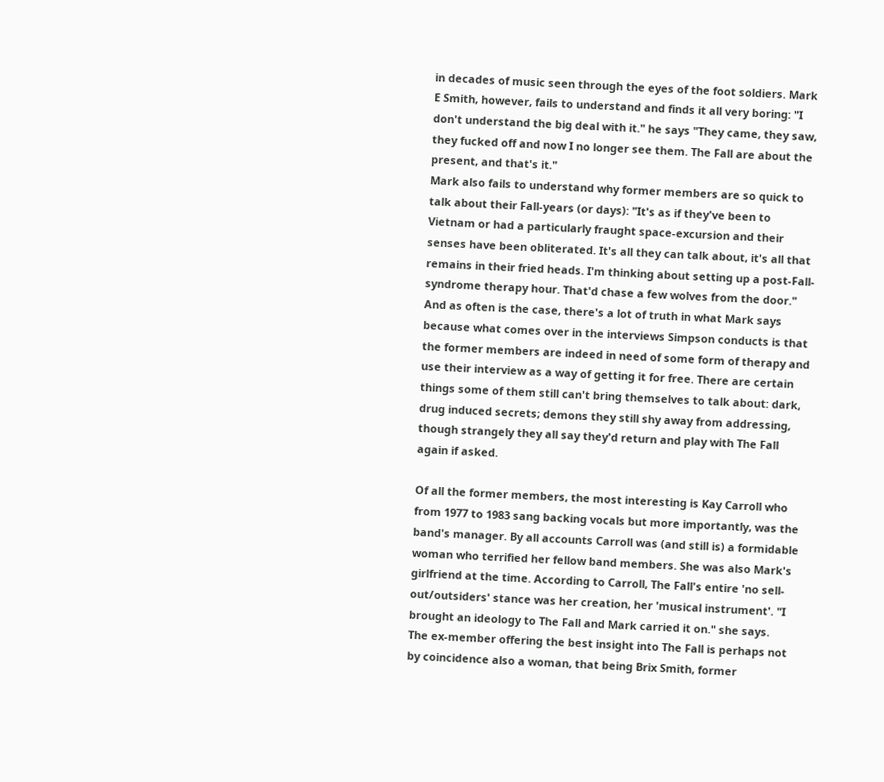in decades of music seen through the eyes of the foot soldiers. Mark E Smith, however, fails to understand and finds it all very boring: "I don't understand the big deal with it." he says "They came, they saw, they fucked off and now I no longer see them. The Fall are about the present, and that's it."
Mark also fails to understand why former members are so quick to talk about their Fall-years (or days): "It's as if they've been to Vietnam or had a particularly fraught space-excursion and their senses have been obliterated. It's all they can talk about, it's all that remains in their fried heads. I'm thinking about setting up a post-Fall-syndrome therapy hour. That'd chase a few wolves from the door." And as often is the case, there's a lot of truth in what Mark says because what comes over in the interviews Simpson conducts is that the former members are indeed in need of some form of therapy and use their interview as a way of getting it for free. There are certain things some of them still can't bring themselves to talk about: dark, drug induced secrets; demons they still shy away from addressing, though strangely they all say they'd return and play with The Fall again if asked.

Of all the former members, the most interesting is Kay Carroll who from 1977 to 1983 sang backing vocals but more importantly, was the band's manager. By all accounts Carroll was (and still is) a formidable woman who terrified her fellow band members. She was also Mark's girlfriend at the time. According to Carroll, The Fall's entire 'no sell-out/outsiders' stance was her creation, her 'musical instrument'. "I brought an ideology to The Fall and Mark carried it on." she says.
The ex-member offering the best insight into The Fall is perhaps not by coincidence also a woman, that being Brix Smith, former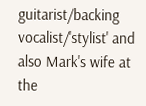guitarist/backing vocalist/'stylist' and also Mark's wife at the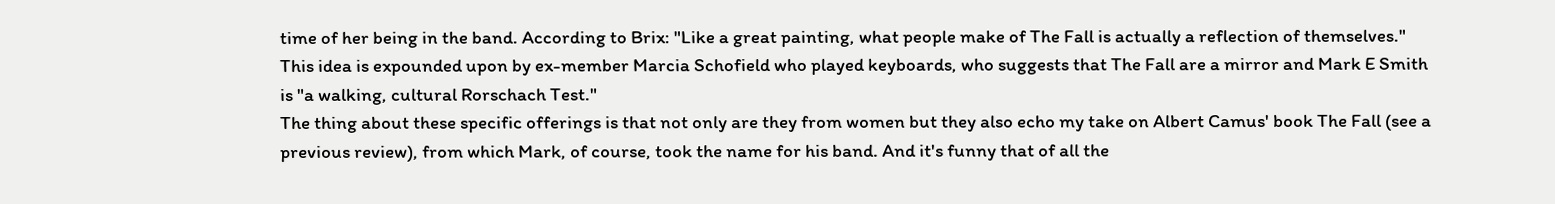time of her being in the band. According to Brix: "Like a great painting, what people make of The Fall is actually a reflection of themselves." This idea is expounded upon by ex-member Marcia Schofield who played keyboards, who suggests that The Fall are a mirror and Mark E Smith is "a walking, cultural Rorschach Test."
The thing about these specific offerings is that not only are they from women but they also echo my take on Albert Camus' book The Fall (see a previous review), from which Mark, of course, took the name for his band. And it's funny that of all the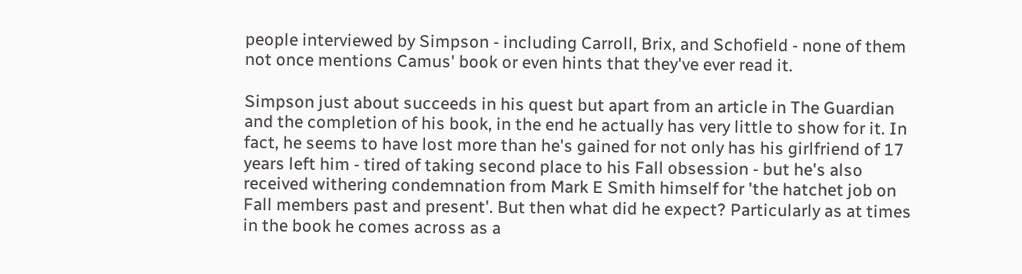people interviewed by Simpson - including Carroll, Brix, and Schofield - none of them not once mentions Camus' book or even hints that they've ever read it.

Simpson just about succeeds in his quest but apart from an article in The Guardian and the completion of his book, in the end he actually has very little to show for it. In fact, he seems to have lost more than he's gained for not only has his girlfriend of 17 years left him - tired of taking second place to his Fall obsession - but he's also received withering condemnation from Mark E Smith himself for 'the hatchet job on Fall members past and present'. But then what did he expect? Particularly as at times in the book he comes across as a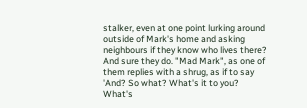stalker, even at one point lurking around outside of Mark's home and asking neighbours if they know who lives there? And sure they do. "Mad Mark", as one of them replies with a shrug, as if to say 'And? So what? What's it to you? What's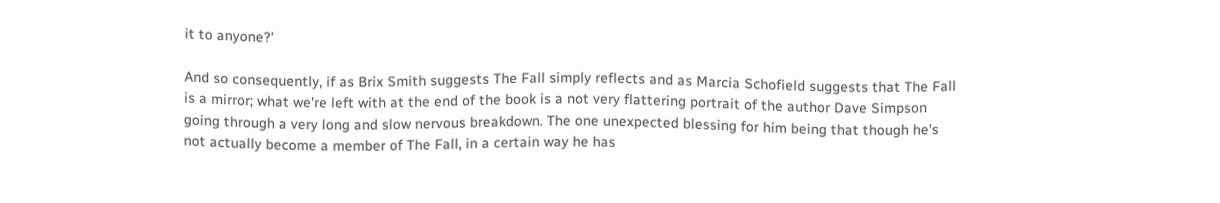it to anyone?'

And so consequently, if as Brix Smith suggests The Fall simply reflects and as Marcia Schofield suggests that The Fall is a mirror; what we're left with at the end of the book is a not very flattering portrait of the author Dave Simpson going through a very long and slow nervous breakdown. The one unexpected blessing for him being that though he's not actually become a member of The Fall, in a certain way he has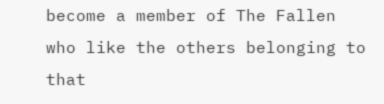become a member of The Fallen who like the others belonging to that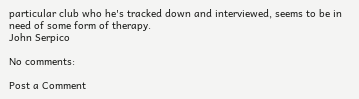particular club who he's tracked down and interviewed, seems to be in need of some form of therapy.
John Serpico

No comments:

Post a Comment